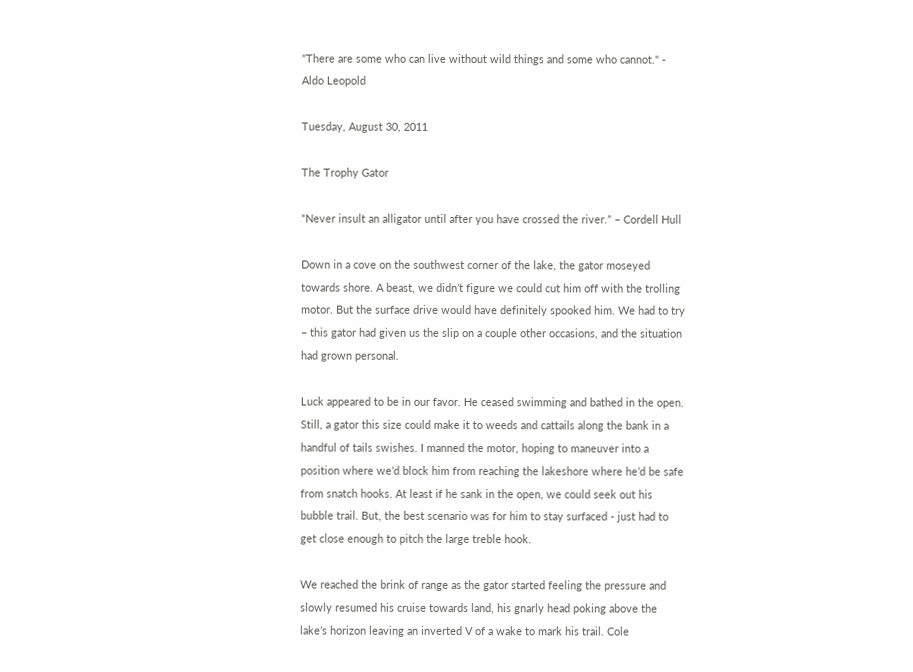"There are some who can live without wild things and some who cannot." - Aldo Leopold

Tuesday, August 30, 2011

The Trophy Gator

“Never insult an alligator until after you have crossed the river.” – Cordell Hull

Down in a cove on the southwest corner of the lake, the gator moseyed towards shore. A beast, we didn’t figure we could cut him off with the trolling motor. But the surface drive would have definitely spooked him. We had to try – this gator had given us the slip on a couple other occasions, and the situation had grown personal.

Luck appeared to be in our favor. He ceased swimming and bathed in the open. Still, a gator this size could make it to weeds and cattails along the bank in a handful of tails swishes. I manned the motor, hoping to maneuver into a position where we’d block him from reaching the lakeshore where he’d be safe from snatch hooks. At least if he sank in the open, we could seek out his bubble trail. But, the best scenario was for him to stay surfaced - just had to get close enough to pitch the large treble hook.

We reached the brink of range as the gator started feeling the pressure and slowly resumed his cruise towards land, his gnarly head poking above the lake’s horizon leaving an inverted V of a wake to mark his trail. Cole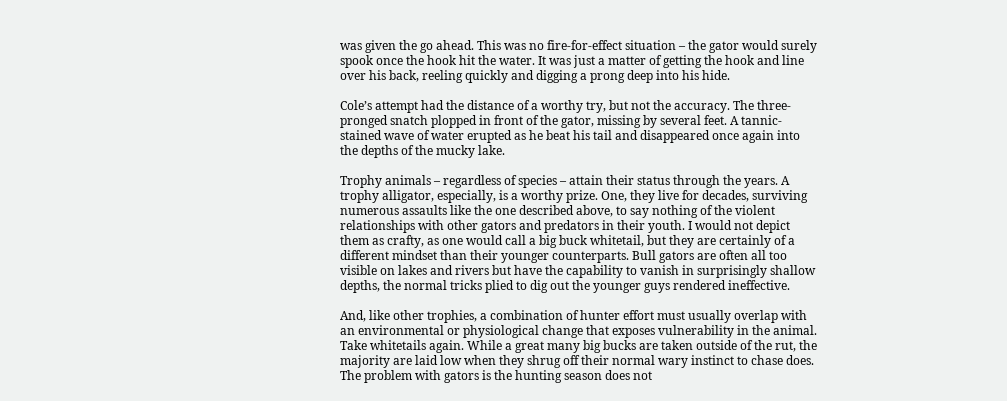was given the go ahead. This was no fire-for-effect situation – the gator would surely spook once the hook hit the water. It was just a matter of getting the hook and line over his back, reeling quickly and digging a prong deep into his hide.

Cole’s attempt had the distance of a worthy try, but not the accuracy. The three-pronged snatch plopped in front of the gator, missing by several feet. A tannic-stained wave of water erupted as he beat his tail and disappeared once again into the depths of the mucky lake.

Trophy animals – regardless of species – attain their status through the years. A trophy alligator, especially, is a worthy prize. One, they live for decades, surviving numerous assaults like the one described above, to say nothing of the violent relationships with other gators and predators in their youth. I would not depict them as crafty, as one would call a big buck whitetail, but they are certainly of a different mindset than their younger counterparts. Bull gators are often all too visible on lakes and rivers but have the capability to vanish in surprisingly shallow depths, the normal tricks plied to dig out the younger guys rendered ineffective.

And, like other trophies, a combination of hunter effort must usually overlap with an environmental or physiological change that exposes vulnerability in the animal. Take whitetails again. While a great many big bucks are taken outside of the rut, the majority are laid low when they shrug off their normal wary instinct to chase does. The problem with gators is the hunting season does not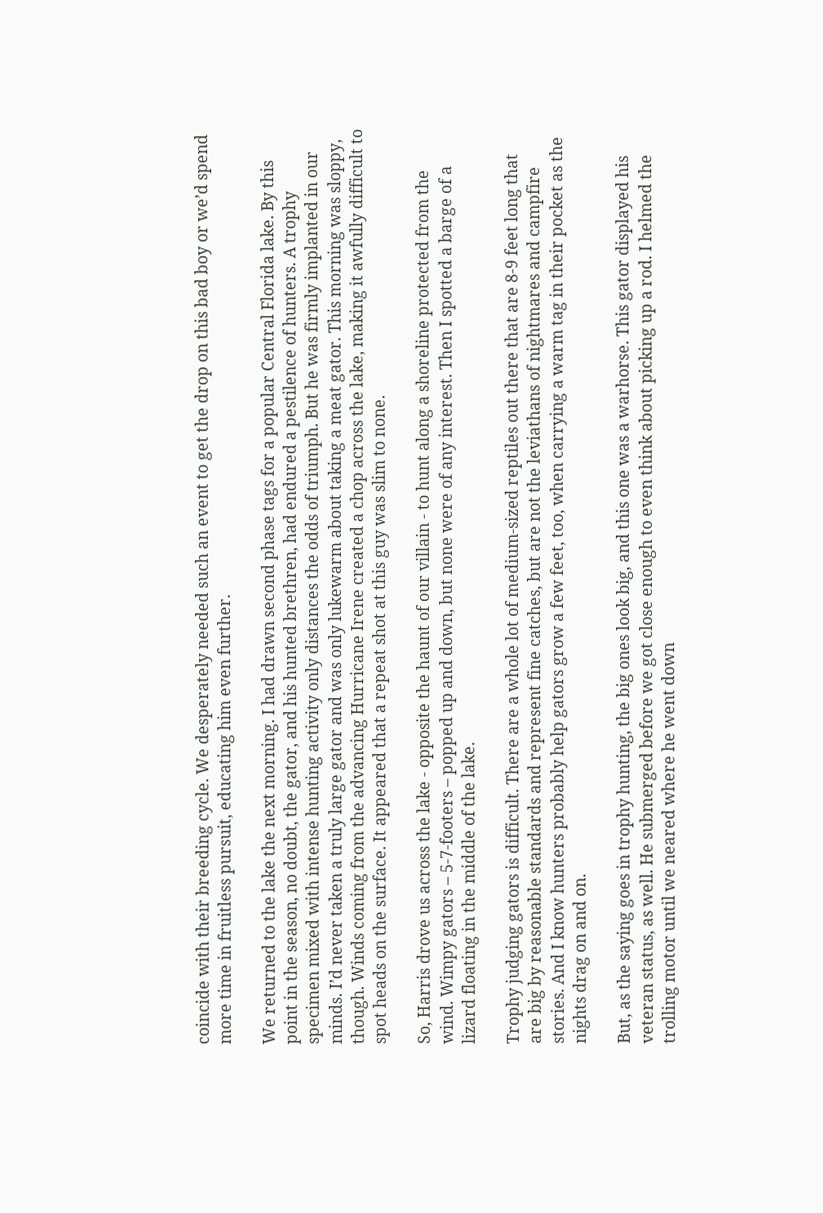coincide with their breeding cycle. We desperately needed such an event to get the drop on this bad boy or we’d spend more time in fruitless pursuit, educating him even further.

We returned to the lake the next morning. I had drawn second phase tags for a popular Central Florida lake. By this point in the season, no doubt, the gator, and his hunted brethren, had endured a pestilence of hunters. A trophy specimen mixed with intense hunting activity only distances the odds of triumph. But he was firmly implanted in our minds. I’d never taken a truly large gator and was only lukewarm about taking a meat gator. This morning was sloppy, though. Winds coming from the advancing Hurricane Irene created a chop across the lake, making it awfully difficult to spot heads on the surface. It appeared that a repeat shot at this guy was slim to none.

So, Harris drove us across the lake - opposite the haunt of our villain - to hunt along a shoreline protected from the wind. Wimpy gators – 5-7-footers – popped up and down, but none were of any interest. Then I spotted a barge of a lizard floating in the middle of the lake.

Trophy judging gators is difficult. There are a whole lot of medium-sized reptiles out there that are 8-9 feet long that are big by reasonable standards and represent fine catches, but are not the leviathans of nightmares and campfire stories. And I know hunters probably help gators grow a few feet, too, when carrying a warm tag in their pocket as the nights drag on and on.

But, as the saying goes in trophy hunting, the big ones look big, and this one was a warhorse. This gator displayed his veteran status, as well. He submerged before we got close enough to even think about picking up a rod. I helmed the trolling motor until we neared where he went down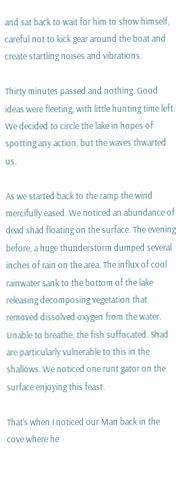and sat back to wait for him to show himself, careful not to kick gear around the boat and create startling noises and vibrations.

Thirty minutes passed and nothing. Good ideas were fleeting, with little hunting time left. We decided to circle the lake in hopes of spotting any action, but the waves thwarted us.

As we started back to the ramp the wind mercifully eased. We noticed an abundance of dead shad floating on the surface. The evening before, a huge thunderstorm dumped several inches of rain on the area. The influx of cool rainwater sank to the bottom of the lake releasing decomposing vegetation that removed dissolved oxygen from the water. Unable to breathe, the fish suffocated. Shad are particularly vulnerable to this in the shallows. We noticed one runt gator on the surface enjoying this feast.

That’s when I noticed our Man back in the cove where he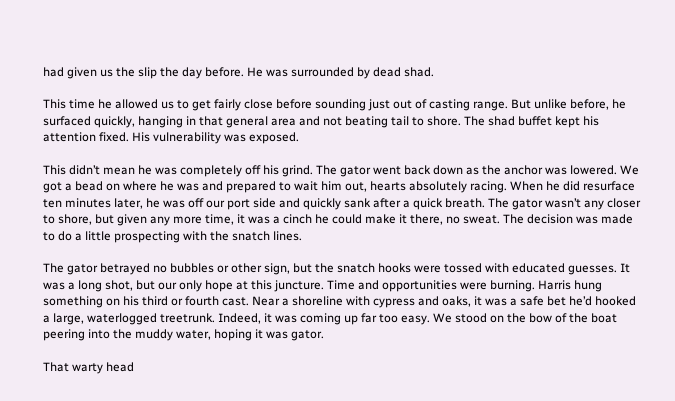had given us the slip the day before. He was surrounded by dead shad.

This time he allowed us to get fairly close before sounding just out of casting range. But unlike before, he surfaced quickly, hanging in that general area and not beating tail to shore. The shad buffet kept his attention fixed. His vulnerability was exposed.

This didn’t mean he was completely off his grind. The gator went back down as the anchor was lowered. We got a bead on where he was and prepared to wait him out, hearts absolutely racing. When he did resurface ten minutes later, he was off our port side and quickly sank after a quick breath. The gator wasn’t any closer to shore, but given any more time, it was a cinch he could make it there, no sweat. The decision was made to do a little prospecting with the snatch lines.

The gator betrayed no bubbles or other sign, but the snatch hooks were tossed with educated guesses. It was a long shot, but our only hope at this juncture. Time and opportunities were burning. Harris hung something on his third or fourth cast. Near a shoreline with cypress and oaks, it was a safe bet he’d hooked a large, waterlogged treetrunk. Indeed, it was coming up far too easy. We stood on the bow of the boat peering into the muddy water, hoping it was gator.

That warty head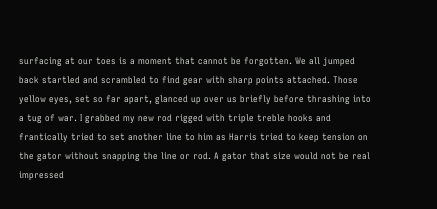surfacing at our toes is a moment that cannot be forgotten. We all jumped back startled and scrambled to find gear with sharp points attached. Those yellow eyes, set so far apart, glanced up over us briefly before thrashing into a tug of war. I grabbed my new rod rigged with triple treble hooks and frantically tried to set another line to him as Harris tried to keep tension on the gator without snapping the line or rod. A gator that size would not be real impressed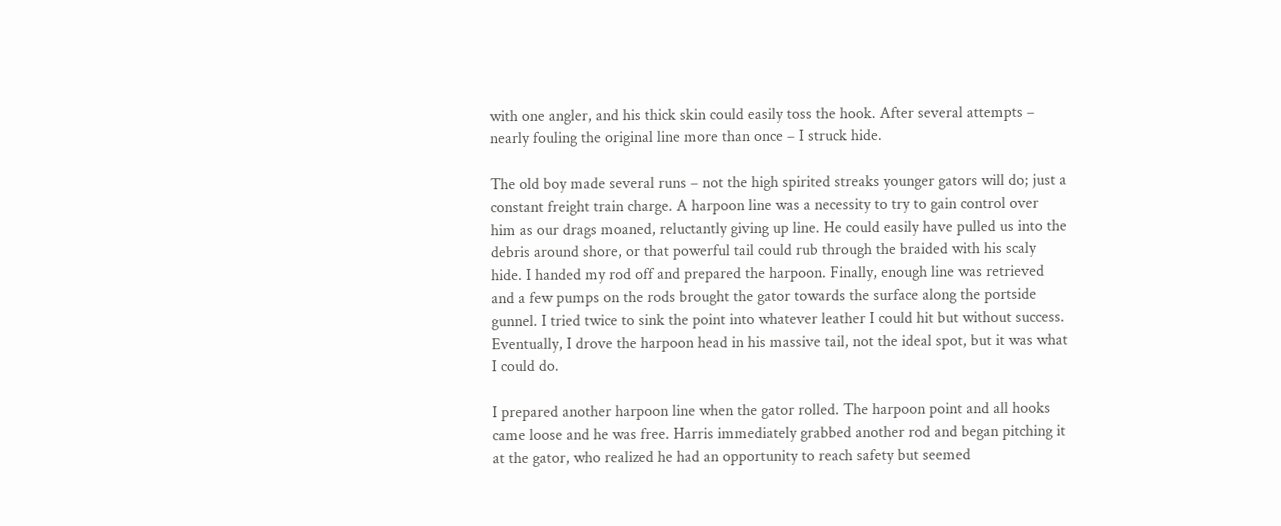with one angler, and his thick skin could easily toss the hook. After several attempts – nearly fouling the original line more than once – I struck hide.

The old boy made several runs – not the high spirited streaks younger gators will do; just a constant freight train charge. A harpoon line was a necessity to try to gain control over him as our drags moaned, reluctantly giving up line. He could easily have pulled us into the debris around shore, or that powerful tail could rub through the braided with his scaly hide. I handed my rod off and prepared the harpoon. Finally, enough line was retrieved and a few pumps on the rods brought the gator towards the surface along the portside gunnel. I tried twice to sink the point into whatever leather I could hit but without success. Eventually, I drove the harpoon head in his massive tail, not the ideal spot, but it was what I could do.

I prepared another harpoon line when the gator rolled. The harpoon point and all hooks came loose and he was free. Harris immediately grabbed another rod and began pitching it at the gator, who realized he had an opportunity to reach safety but seemed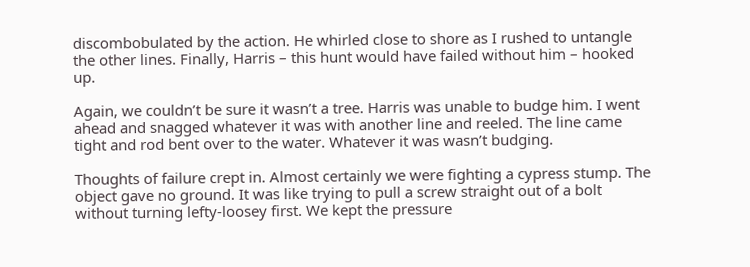discombobulated by the action. He whirled close to shore as I rushed to untangle the other lines. Finally, Harris – this hunt would have failed without him – hooked up.

Again, we couldn’t be sure it wasn’t a tree. Harris was unable to budge him. I went ahead and snagged whatever it was with another line and reeled. The line came tight and rod bent over to the water. Whatever it was wasn’t budging.

Thoughts of failure crept in. Almost certainly we were fighting a cypress stump. The object gave no ground. It was like trying to pull a screw straight out of a bolt without turning lefty-loosey first. We kept the pressure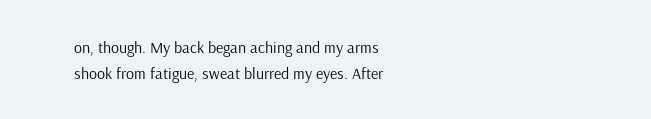on, though. My back began aching and my arms shook from fatigue, sweat blurred my eyes. After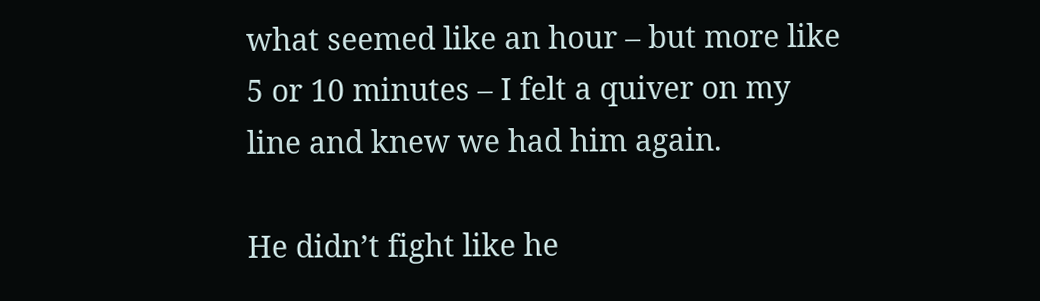what seemed like an hour – but more like 5 or 10 minutes – I felt a quiver on my line and knew we had him again.

He didn’t fight like he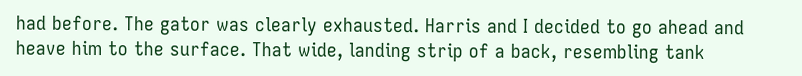had before. The gator was clearly exhausted. Harris and I decided to go ahead and heave him to the surface. That wide, landing strip of a back, resembling tank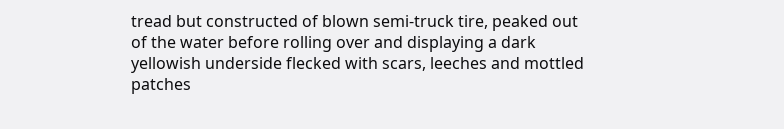tread but constructed of blown semi-truck tire, peaked out of the water before rolling over and displaying a dark yellowish underside flecked with scars, leeches and mottled patches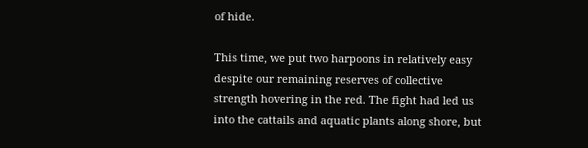of hide.

This time, we put two harpoons in relatively easy despite our remaining reserves of collective strength hovering in the red. The fight had led us into the cattails and aquatic plants along shore, but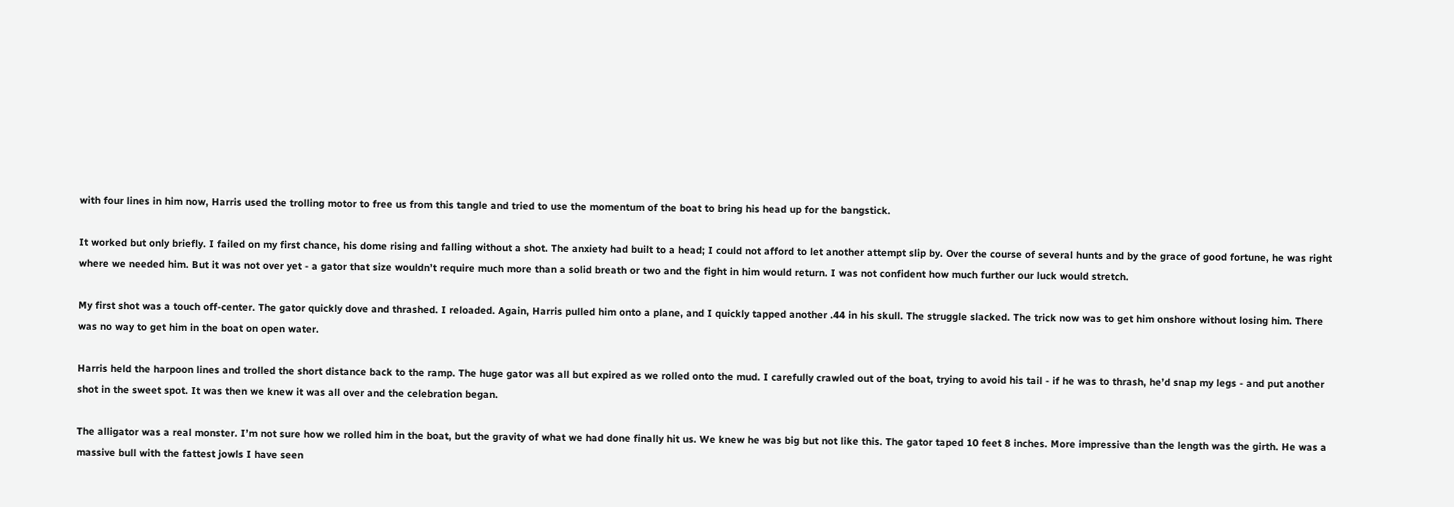with four lines in him now, Harris used the trolling motor to free us from this tangle and tried to use the momentum of the boat to bring his head up for the bangstick.

It worked but only briefly. I failed on my first chance, his dome rising and falling without a shot. The anxiety had built to a head; I could not afford to let another attempt slip by. Over the course of several hunts and by the grace of good fortune, he was right where we needed him. But it was not over yet - a gator that size wouldn’t require much more than a solid breath or two and the fight in him would return. I was not confident how much further our luck would stretch.

My first shot was a touch off-center. The gator quickly dove and thrashed. I reloaded. Again, Harris pulled him onto a plane, and I quickly tapped another .44 in his skull. The struggle slacked. The trick now was to get him onshore without losing him. There was no way to get him in the boat on open water.

Harris held the harpoon lines and trolled the short distance back to the ramp. The huge gator was all but expired as we rolled onto the mud. I carefully crawled out of the boat, trying to avoid his tail - if he was to thrash, he’d snap my legs - and put another shot in the sweet spot. It was then we knew it was all over and the celebration began.

The alligator was a real monster. I’m not sure how we rolled him in the boat, but the gravity of what we had done finally hit us. We knew he was big but not like this. The gator taped 10 feet 8 inches. More impressive than the length was the girth. He was a massive bull with the fattest jowls I have seen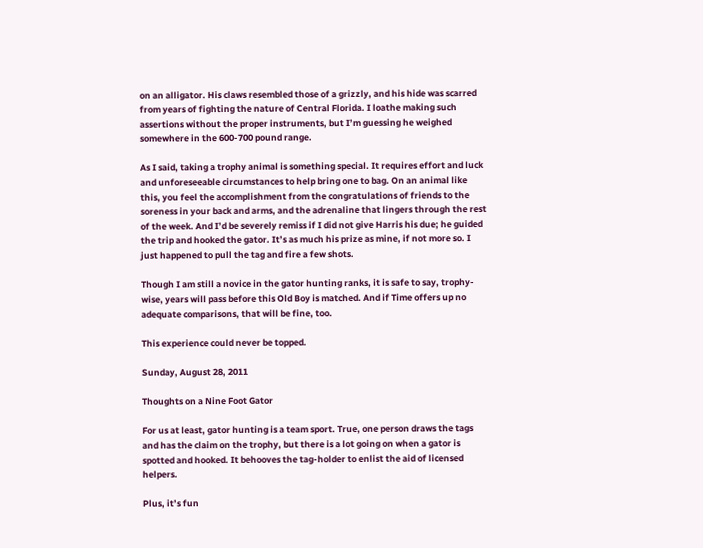on an alligator. His claws resembled those of a grizzly, and his hide was scarred from years of fighting the nature of Central Florida. I loathe making such assertions without the proper instruments, but I’m guessing he weighed somewhere in the 600-700 pound range.

As I said, taking a trophy animal is something special. It requires effort and luck and unforeseeable circumstances to help bring one to bag. On an animal like this, you feel the accomplishment from the congratulations of friends to the soreness in your back and arms, and the adrenaline that lingers through the rest of the week. And I’d be severely remiss if I did not give Harris his due; he guided the trip and hooked the gator. It’s as much his prize as mine, if not more so. I just happened to pull the tag and fire a few shots.

Though I am still a novice in the gator hunting ranks, it is safe to say, trophy-wise, years will pass before this Old Boy is matched. And if Time offers up no adequate comparisons, that will be fine, too.

This experience could never be topped.

Sunday, August 28, 2011

Thoughts on a Nine Foot Gator

For us at least, gator hunting is a team sport. True, one person draws the tags and has the claim on the trophy, but there is a lot going on when a gator is spotted and hooked. It behooves the tag-holder to enlist the aid of licensed helpers.

Plus, it’s fun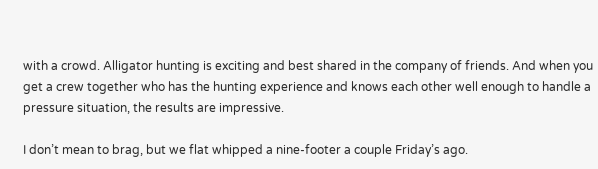with a crowd. Alligator hunting is exciting and best shared in the company of friends. And when you get a crew together who has the hunting experience and knows each other well enough to handle a pressure situation, the results are impressive.

I don’t mean to brag, but we flat whipped a nine-footer a couple Friday’s ago.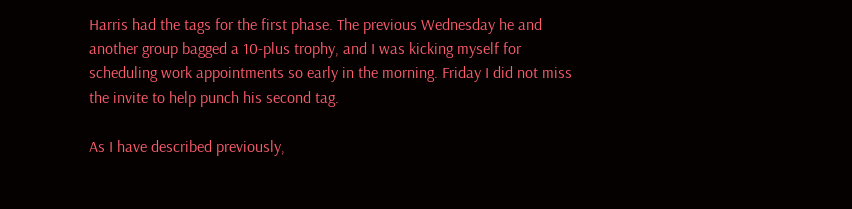Harris had the tags for the first phase. The previous Wednesday he and another group bagged a 10-plus trophy, and I was kicking myself for scheduling work appointments so early in the morning. Friday I did not miss the invite to help punch his second tag.

As I have described previously,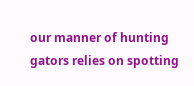our manner of hunting gators relies on spotting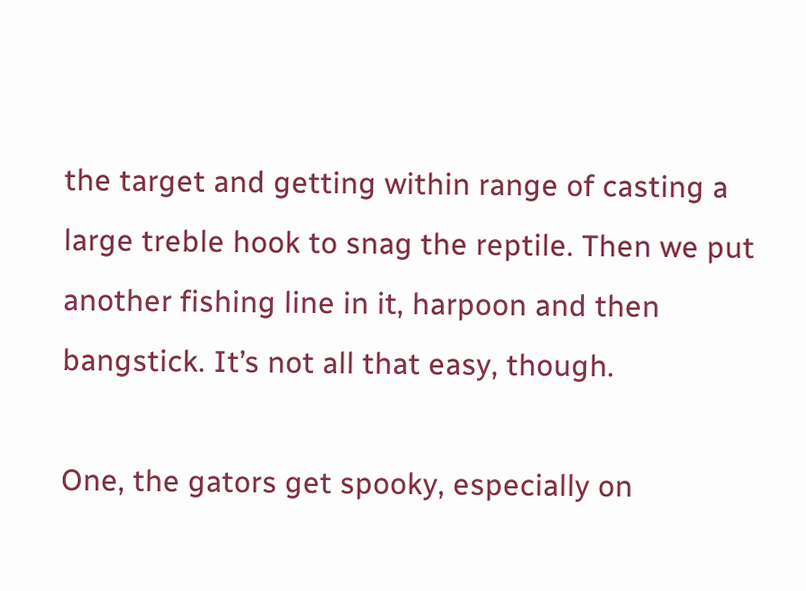the target and getting within range of casting a large treble hook to snag the reptile. Then we put another fishing line in it, harpoon and then bangstick. It’s not all that easy, though.

One, the gators get spooky, especially on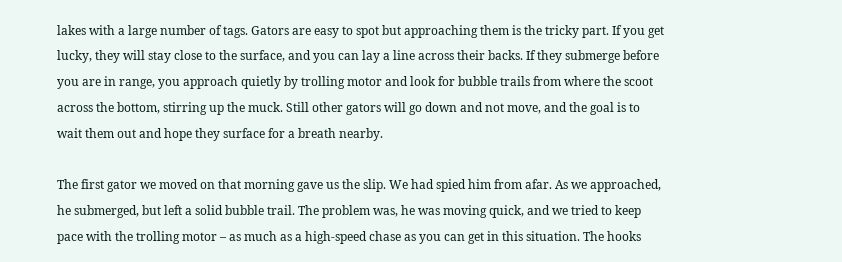lakes with a large number of tags. Gators are easy to spot but approaching them is the tricky part. If you get lucky, they will stay close to the surface, and you can lay a line across their backs. If they submerge before you are in range, you approach quietly by trolling motor and look for bubble trails from where the scoot across the bottom, stirring up the muck. Still other gators will go down and not move, and the goal is to wait them out and hope they surface for a breath nearby.

The first gator we moved on that morning gave us the slip. We had spied him from afar. As we approached, he submerged, but left a solid bubble trail. The problem was, he was moving quick, and we tried to keep pace with the trolling motor – as much as a high-speed chase as you can get in this situation. The hooks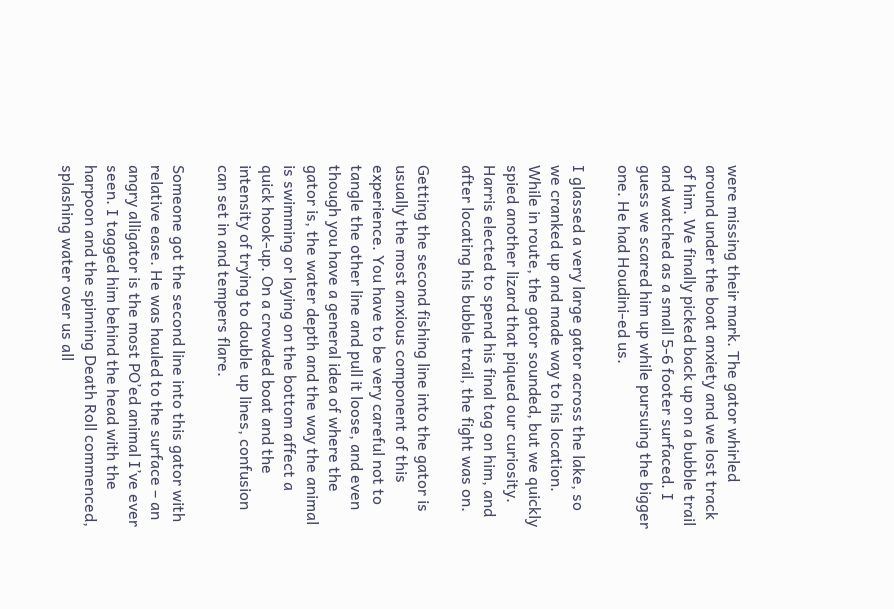were missing their mark. The gator whirled around under the boat anxiety and we lost track of him. We finally picked back up on a bubble trail and watched as a small 5-6 footer surfaced. I guess we scared him up while pursuing the bigger one. He had Houdini-ed us.

I glassed a very large gator across the lake, so we cranked up and made way to his location. While in route, the gator sounded, but we quickly spied another lizard that piqued our curiosity. Harris elected to spend his final tag on him, and after locating his bubble trail, the fight was on.

Getting the second fishing line into the gator is usually the most anxious component of this experience. You have to be very careful not to tangle the other line and pull it loose, and even though you have a general idea of where the gator is, the water depth and the way the animal is swimming or laying on the bottom affect a quick hook-up. On a crowded boat and the intensity of trying to double up lines, confusion can set in and tempers flare.

Someone got the second line into this gator with relative ease. He was hauled to the surface – an angry alligator is the most PO’ed animal I’ve ever seen. I tagged him behind the head with the harpoon and the spinning Death Roll commenced, splashing water over us all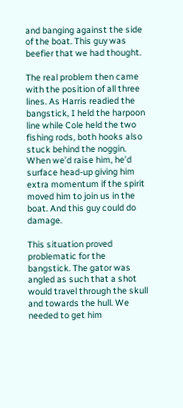and banging against the side of the boat. This guy was beefier that we had thought.

The real problem then came with the position of all three lines. As Harris readied the bangstick, I held the harpoon line while Cole held the two fishing rods, both hooks also stuck behind the noggin. When we’d raise him, he’d surface head-up giving him extra momentum if the spirit moved him to join us in the boat. And this guy could do damage.

This situation proved problematic for the bangstick. The gator was angled as such that a shot would travel through the skull and towards the hull. We needed to get him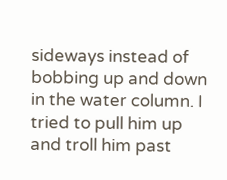sideways instead of bobbing up and down in the water column. I tried to pull him up and troll him past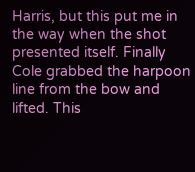Harris, but this put me in the way when the shot presented itself. Finally Cole grabbed the harpoon line from the bow and lifted. This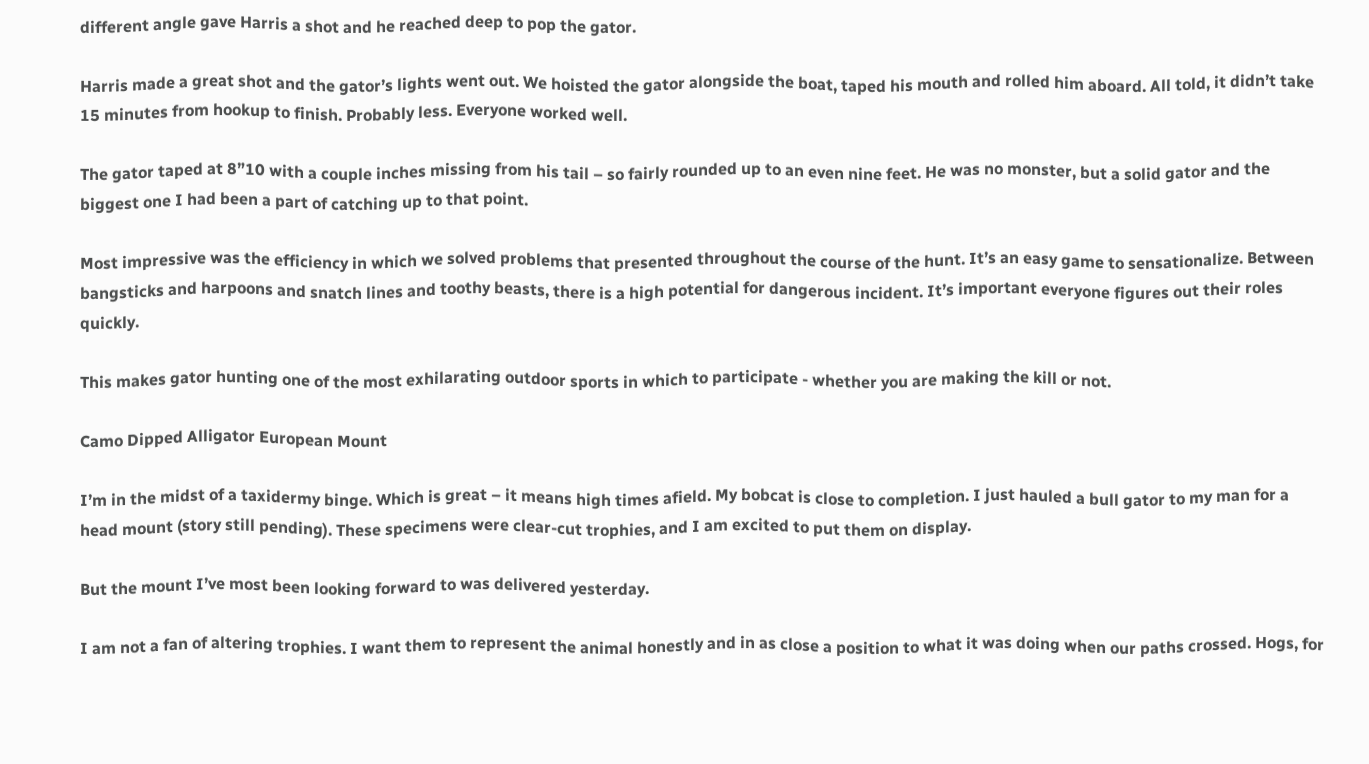different angle gave Harris a shot and he reached deep to pop the gator.

Harris made a great shot and the gator’s lights went out. We hoisted the gator alongside the boat, taped his mouth and rolled him aboard. All told, it didn’t take 15 minutes from hookup to finish. Probably less. Everyone worked well.

The gator taped at 8”10 with a couple inches missing from his tail – so fairly rounded up to an even nine feet. He was no monster, but a solid gator and the biggest one I had been a part of catching up to that point.

Most impressive was the efficiency in which we solved problems that presented throughout the course of the hunt. It’s an easy game to sensationalize. Between bangsticks and harpoons and snatch lines and toothy beasts, there is a high potential for dangerous incident. It’s important everyone figures out their roles quickly.

This makes gator hunting one of the most exhilarating outdoor sports in which to participate - whether you are making the kill or not.

Camo Dipped Alligator European Mount

I’m in the midst of a taxidermy binge. Which is great – it means high times afield. My bobcat is close to completion. I just hauled a bull gator to my man for a head mount (story still pending). These specimens were clear-cut trophies, and I am excited to put them on display.

But the mount I’ve most been looking forward to was delivered yesterday.

I am not a fan of altering trophies. I want them to represent the animal honestly and in as close a position to what it was doing when our paths crossed. Hogs, for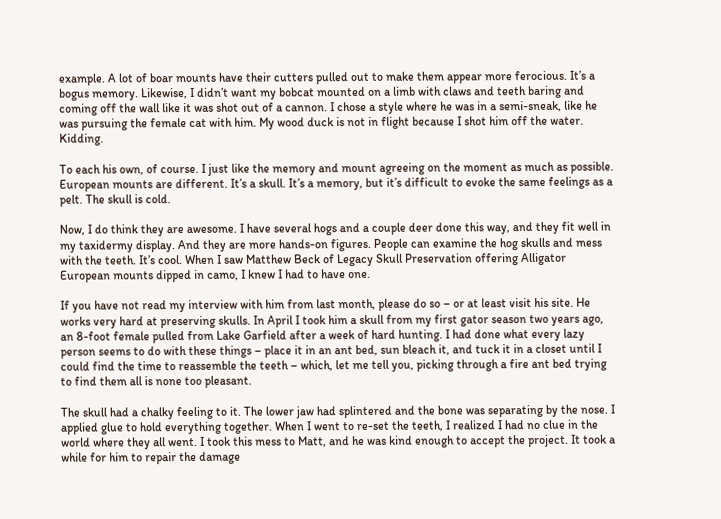example. A lot of boar mounts have their cutters pulled out to make them appear more ferocious. It’s a bogus memory. Likewise, I didn’t want my bobcat mounted on a limb with claws and teeth baring and coming off the wall like it was shot out of a cannon. I chose a style where he was in a semi-sneak, like he was pursuing the female cat with him. My wood duck is not in flight because I shot him off the water. Kidding.

To each his own, of course. I just like the memory and mount agreeing on the moment as much as possible. European mounts are different. It’s a skull. It’s a memory, but it’s difficult to evoke the same feelings as a pelt. The skull is cold.

Now, I do think they are awesome. I have several hogs and a couple deer done this way, and they fit well in my taxidermy display. And they are more hands-on figures. People can examine the hog skulls and mess with the teeth. It’s cool. When I saw Matthew Beck of Legacy Skull Preservation offering Alligator European mounts dipped in camo, I knew I had to have one.

If you have not read my interview with him from last month, please do so – or at least visit his site. He works very hard at preserving skulls. In April I took him a skull from my first gator season two years ago, an 8-foot female pulled from Lake Garfield after a week of hard hunting. I had done what every lazy person seems to do with these things – place it in an ant bed, sun bleach it, and tuck it in a closet until I could find the time to reassemble the teeth – which, let me tell you, picking through a fire ant bed trying to find them all is none too pleasant.

The skull had a chalky feeling to it. The lower jaw had splintered and the bone was separating by the nose. I applied glue to hold everything together. When I went to re-set the teeth, I realized I had no clue in the world where they all went. I took this mess to Matt, and he was kind enough to accept the project. It took a while for him to repair the damage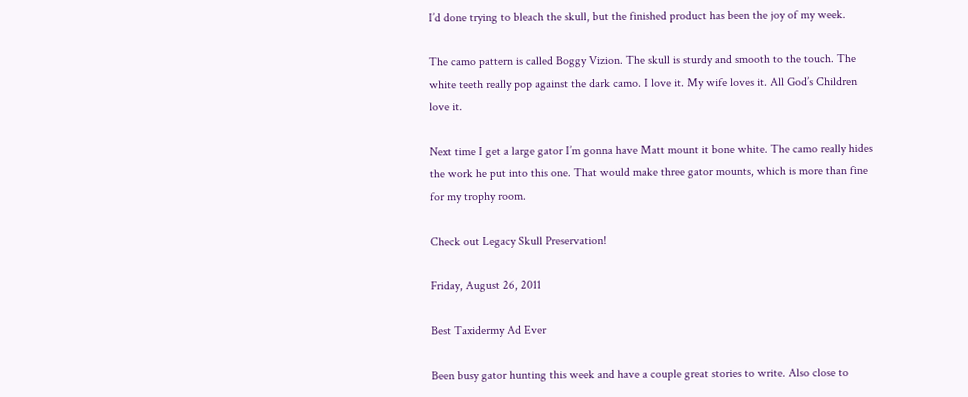I’d done trying to bleach the skull, but the finished product has been the joy of my week.

The camo pattern is called Boggy Vizion. The skull is sturdy and smooth to the touch. The white teeth really pop against the dark camo. I love it. My wife loves it. All God’s Children love it.

Next time I get a large gator I’m gonna have Matt mount it bone white. The camo really hides the work he put into this one. That would make three gator mounts, which is more than fine for my trophy room.

Check out Legacy Skull Preservation!

Friday, August 26, 2011

Best Taxidermy Ad Ever

Been busy gator hunting this week and have a couple great stories to write. Also close to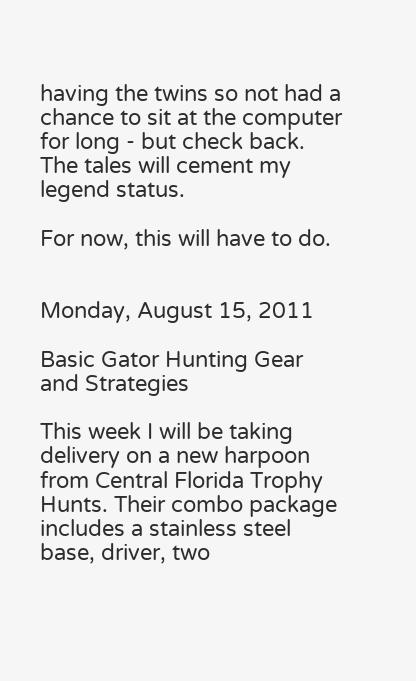having the twins so not had a chance to sit at the computer for long - but check back. The tales will cement my legend status.

For now, this will have to do.


Monday, August 15, 2011

Basic Gator Hunting Gear and Strategies

This week I will be taking delivery on a new harpoon from Central Florida Trophy Hunts. Their combo package includes a stainless steel base, driver, two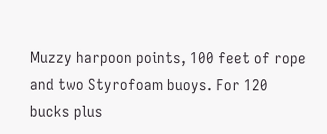Muzzy harpoon points, 100 feet of rope and two Styrofoam buoys. For 120 bucks plus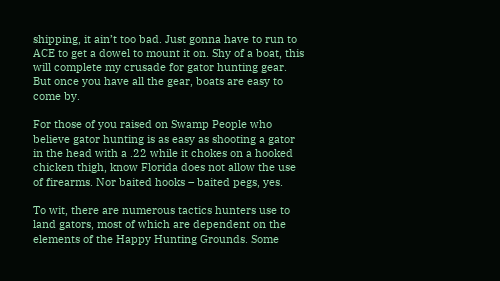shipping, it ain’t too bad. Just gonna have to run to ACE to get a dowel to mount it on. Shy of a boat, this will complete my crusade for gator hunting gear. But once you have all the gear, boats are easy to come by.

For those of you raised on Swamp People who believe gator hunting is as easy as shooting a gator in the head with a .22 while it chokes on a hooked chicken thigh, know Florida does not allow the use of firearms. Nor baited hooks – baited pegs, yes.

To wit, there are numerous tactics hunters use to land gators, most of which are dependent on the elements of the Happy Hunting Grounds. Some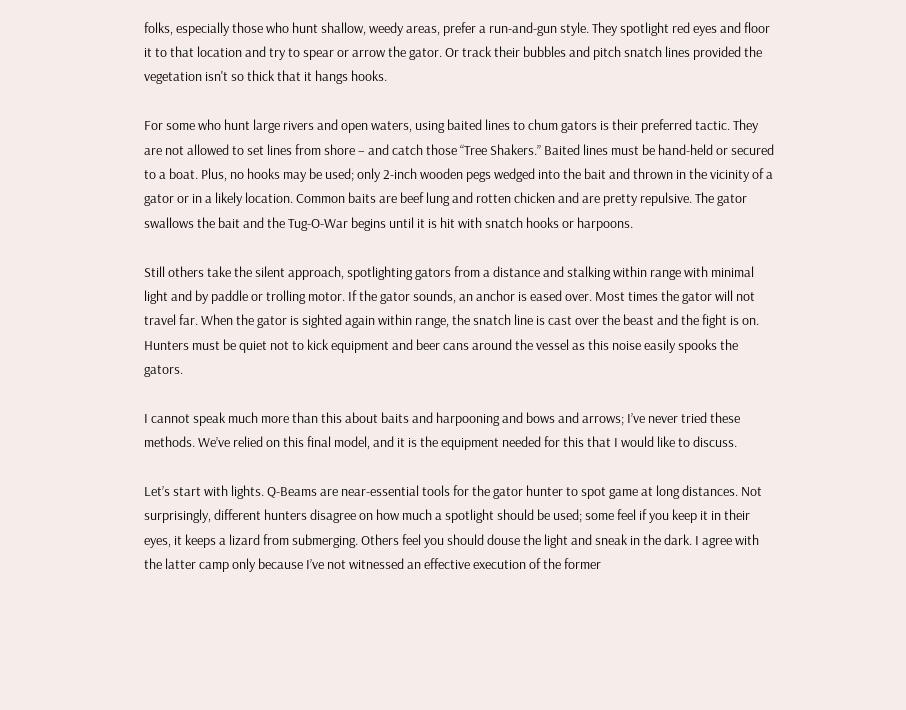folks, especially those who hunt shallow, weedy areas, prefer a run-and-gun style. They spotlight red eyes and floor it to that location and try to spear or arrow the gator. Or track their bubbles and pitch snatch lines provided the vegetation isn't so thick that it hangs hooks.

For some who hunt large rivers and open waters, using baited lines to chum gators is their preferred tactic. They are not allowed to set lines from shore – and catch those “Tree Shakers.” Baited lines must be hand-held or secured to a boat. Plus, no hooks may be used; only 2-inch wooden pegs wedged into the bait and thrown in the vicinity of a gator or in a likely location. Common baits are beef lung and rotten chicken and are pretty repulsive. The gator swallows the bait and the Tug-O-War begins until it is hit with snatch hooks or harpoons.

Still others take the silent approach, spotlighting gators from a distance and stalking within range with minimal light and by paddle or trolling motor. If the gator sounds, an anchor is eased over. Most times the gator will not travel far. When the gator is sighted again within range, the snatch line is cast over the beast and the fight is on. Hunters must be quiet not to kick equipment and beer cans around the vessel as this noise easily spooks the gators.

I cannot speak much more than this about baits and harpooning and bows and arrows; I’ve never tried these methods. We’ve relied on this final model, and it is the equipment needed for this that I would like to discuss.

Let’s start with lights. Q-Beams are near-essential tools for the gator hunter to spot game at long distances. Not surprisingly, different hunters disagree on how much a spotlight should be used; some feel if you keep it in their eyes, it keeps a lizard from submerging. Others feel you should douse the light and sneak in the dark. I agree with the latter camp only because I’ve not witnessed an effective execution of the former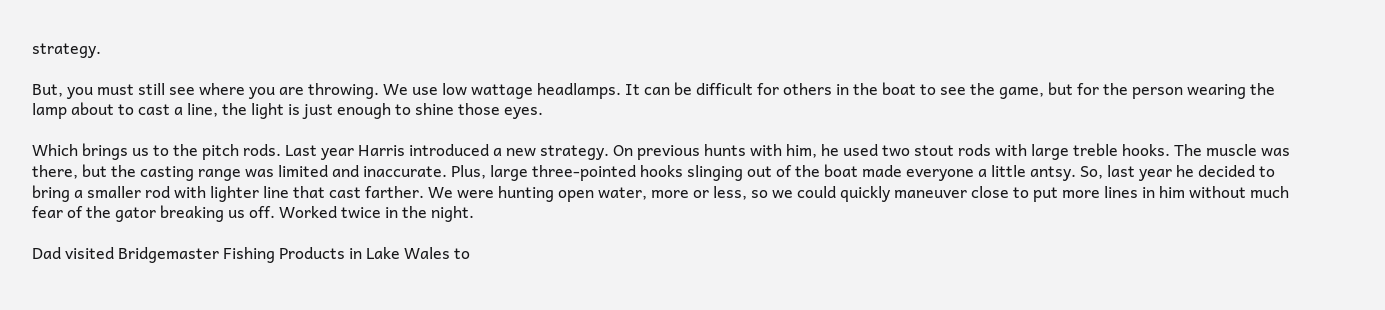strategy.

But, you must still see where you are throwing. We use low wattage headlamps. It can be difficult for others in the boat to see the game, but for the person wearing the lamp about to cast a line, the light is just enough to shine those eyes.

Which brings us to the pitch rods. Last year Harris introduced a new strategy. On previous hunts with him, he used two stout rods with large treble hooks. The muscle was there, but the casting range was limited and inaccurate. Plus, large three-pointed hooks slinging out of the boat made everyone a little antsy. So, last year he decided to bring a smaller rod with lighter line that cast farther. We were hunting open water, more or less, so we could quickly maneuver close to put more lines in him without much fear of the gator breaking us off. Worked twice in the night.

Dad visited Bridgemaster Fishing Products in Lake Wales to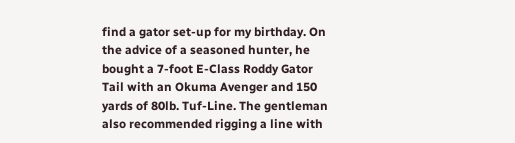find a gator set-up for my birthday. On the advice of a seasoned hunter, he bought a 7-foot E-Class Roddy Gator Tail with an Okuma Avenger and 150 yards of 80lb. Tuf-Line. The gentleman also recommended rigging a line with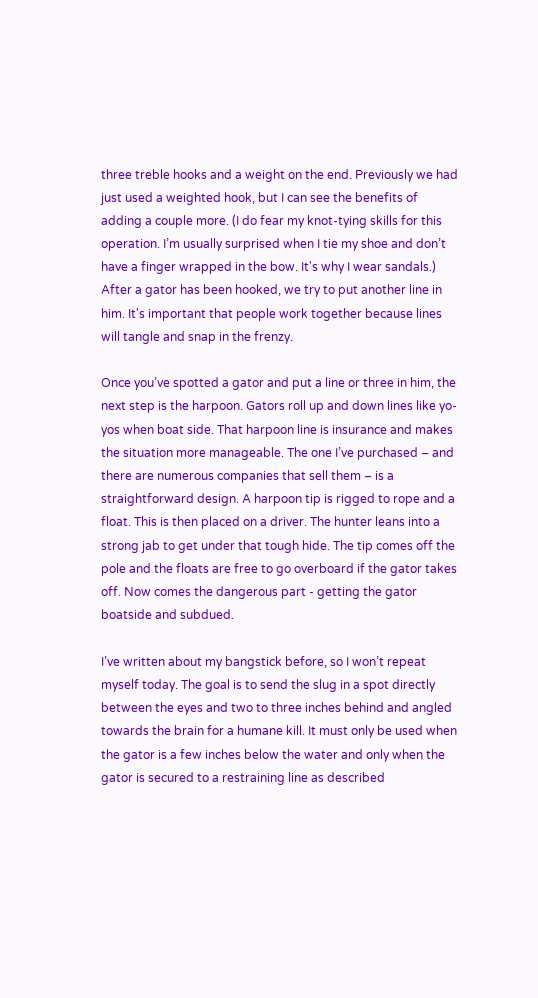three treble hooks and a weight on the end. Previously we had just used a weighted hook, but I can see the benefits of adding a couple more. (I do fear my knot-tying skills for this operation. I’m usually surprised when I tie my shoe and don’t have a finger wrapped in the bow. It's why I wear sandals.) After a gator has been hooked, we try to put another line in him. It's important that people work together because lines will tangle and snap in the frenzy.

Once you’ve spotted a gator and put a line or three in him, the next step is the harpoon. Gators roll up and down lines like yo-yos when boat side. That harpoon line is insurance and makes the situation more manageable. The one I’ve purchased – and there are numerous companies that sell them – is a straightforward design. A harpoon tip is rigged to rope and a float. This is then placed on a driver. The hunter leans into a strong jab to get under that tough hide. The tip comes off the pole and the floats are free to go overboard if the gator takes off. Now comes the dangerous part - getting the gator boatside and subdued.

I’ve written about my bangstick before, so I won’t repeat myself today. The goal is to send the slug in a spot directly between the eyes and two to three inches behind and angled towards the brain for a humane kill. It must only be used when the gator is a few inches below the water and only when the gator is secured to a restraining line as described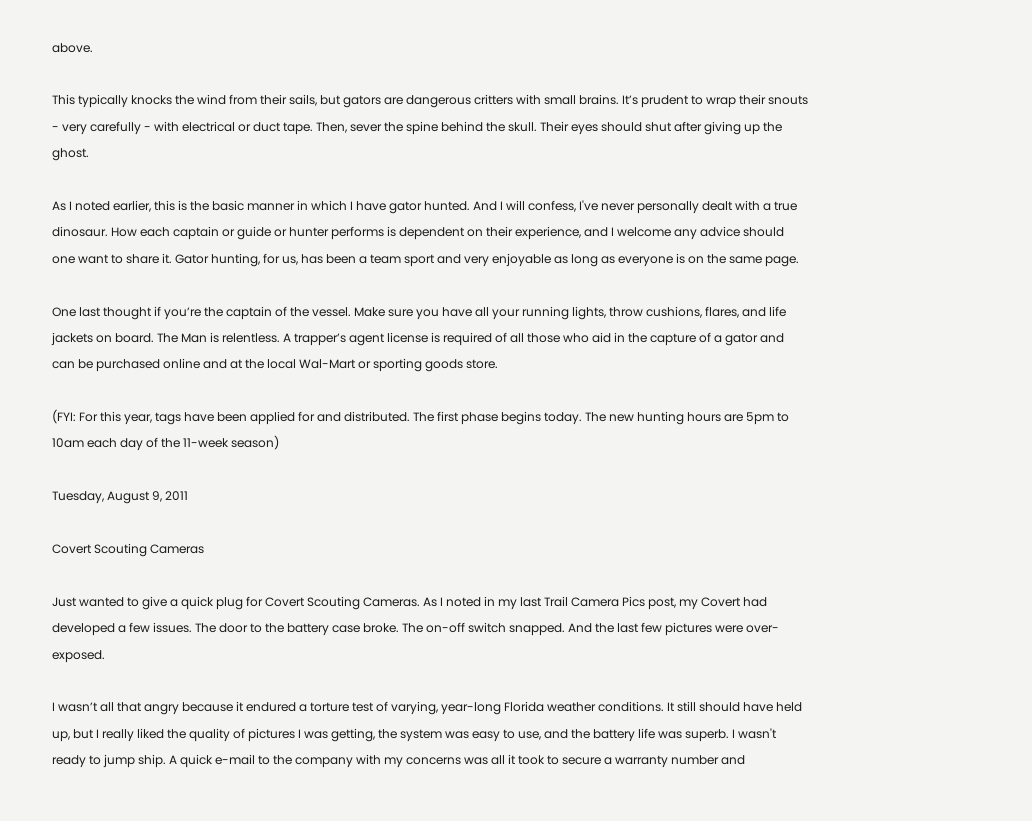above.

This typically knocks the wind from their sails, but gators are dangerous critters with small brains. It’s prudent to wrap their snouts - very carefully - with electrical or duct tape. Then, sever the spine behind the skull. Their eyes should shut after giving up the ghost.

As I noted earlier, this is the basic manner in which I have gator hunted. And I will confess, I've never personally dealt with a true dinosaur. How each captain or guide or hunter performs is dependent on their experience, and I welcome any advice should one want to share it. Gator hunting, for us, has been a team sport and very enjoyable as long as everyone is on the same page.

One last thought if you’re the captain of the vessel. Make sure you have all your running lights, throw cushions, flares, and life jackets on board. The Man is relentless. A trapper’s agent license is required of all those who aid in the capture of a gator and can be purchased online and at the local Wal-Mart or sporting goods store.

(FYI: For this year, tags have been applied for and distributed. The first phase begins today. The new hunting hours are 5pm to 10am each day of the 11-week season)

Tuesday, August 9, 2011

Covert Scouting Cameras

Just wanted to give a quick plug for Covert Scouting Cameras. As I noted in my last Trail Camera Pics post, my Covert had developed a few issues. The door to the battery case broke. The on-off switch snapped. And the last few pictures were over-exposed.

I wasn’t all that angry because it endured a torture test of varying, year-long Florida weather conditions. It still should have held up, but I really liked the quality of pictures I was getting, the system was easy to use, and the battery life was superb. I wasn't ready to jump ship. A quick e-mail to the company with my concerns was all it took to secure a warranty number and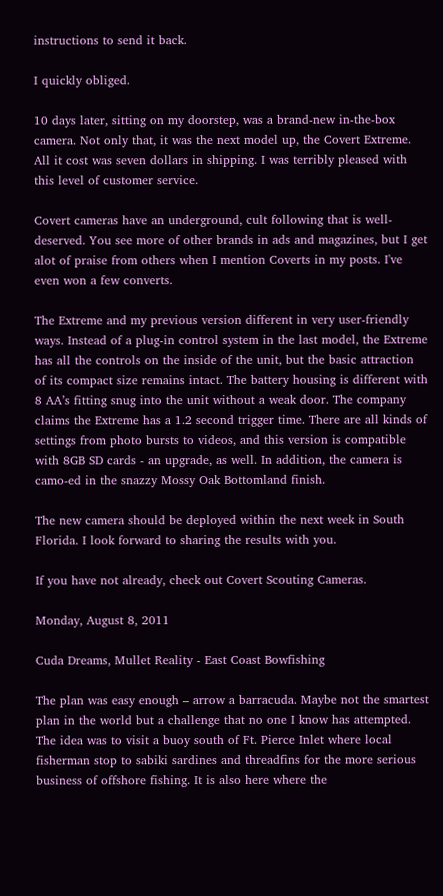instructions to send it back.

I quickly obliged.

10 days later, sitting on my doorstep, was a brand-new in-the-box camera. Not only that, it was the next model up, the Covert Extreme. All it cost was seven dollars in shipping. I was terribly pleased with this level of customer service.

Covert cameras have an underground, cult following that is well-deserved. You see more of other brands in ads and magazines, but I get alot of praise from others when I mention Coverts in my posts. I've even won a few converts.

The Extreme and my previous version different in very user-friendly ways. Instead of a plug-in control system in the last model, the Extreme has all the controls on the inside of the unit, but the basic attraction of its compact size remains intact. The battery housing is different with 8 AA’s fitting snug into the unit without a weak door. The company claims the Extreme has a 1.2 second trigger time. There are all kinds of settings from photo bursts to videos, and this version is compatible with 8GB SD cards - an upgrade, as well. In addition, the camera is camo-ed in the snazzy Mossy Oak Bottomland finish.

The new camera should be deployed within the next week in South Florida. I look forward to sharing the results with you.

If you have not already, check out Covert Scouting Cameras.

Monday, August 8, 2011

Cuda Dreams, Mullet Reality - East Coast Bowfishing

The plan was easy enough – arrow a barracuda. Maybe not the smartest plan in the world but a challenge that no one I know has attempted. The idea was to visit a buoy south of Ft. Pierce Inlet where local fisherman stop to sabiki sardines and threadfins for the more serious business of offshore fishing. It is also here where the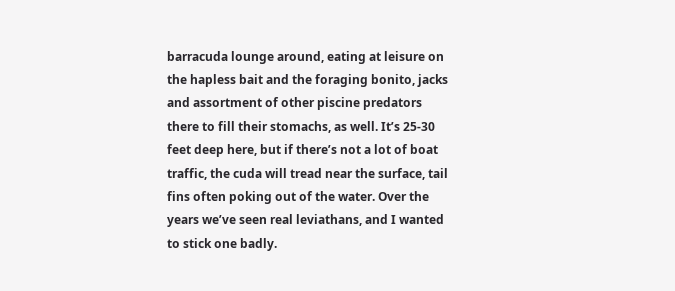barracuda lounge around, eating at leisure on the hapless bait and the foraging bonito, jacks and assortment of other piscine predators there to fill their stomachs, as well. It’s 25-30 feet deep here, but if there’s not a lot of boat traffic, the cuda will tread near the surface, tail fins often poking out of the water. Over the years we’ve seen real leviathans, and I wanted to stick one badly.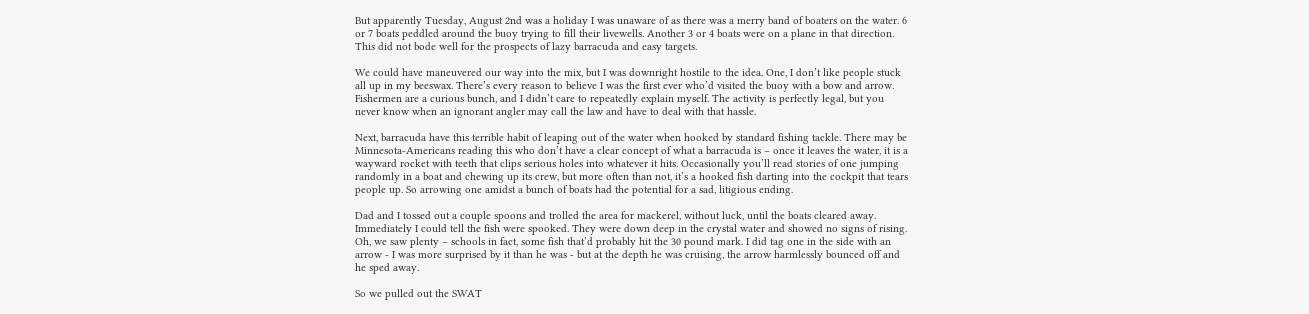But apparently Tuesday, August 2nd was a holiday I was unaware of as there was a merry band of boaters on the water. 6 or 7 boats peddled around the buoy trying to fill their livewells. Another 3 or 4 boats were on a plane in that direction. This did not bode well for the prospects of lazy barracuda and easy targets.

We could have maneuvered our way into the mix, but I was downright hostile to the idea. One, I don’t like people stuck all up in my beeswax. There’s every reason to believe I was the first ever who’d visited the buoy with a bow and arrow. Fishermen are a curious bunch, and I didn’t care to repeatedly explain myself. The activity is perfectly legal, but you never know when an ignorant angler may call the law and have to deal with that hassle.

Next, barracuda have this terrible habit of leaping out of the water when hooked by standard fishing tackle. There may be Minnesota-Americans reading this who don’t have a clear concept of what a barracuda is – once it leaves the water, it is a wayward rocket with teeth that clips serious holes into whatever it hits. Occasionally you’ll read stories of one jumping randomly in a boat and chewing up its crew, but more often than not, it’s a hooked fish darting into the cockpit that tears people up. So arrowing one amidst a bunch of boats had the potential for a sad, litigious ending.

Dad and I tossed out a couple spoons and trolled the area for mackerel, without luck, until the boats cleared away. Immediately I could tell the fish were spooked. They were down deep in the crystal water and showed no signs of rising. Oh, we saw plenty – schools in fact, some fish that’d probably hit the 30 pound mark. I did tag one in the side with an arrow - I was more surprised by it than he was - but at the depth he was cruising, the arrow harmlessly bounced off and he sped away.

So we pulled out the SWAT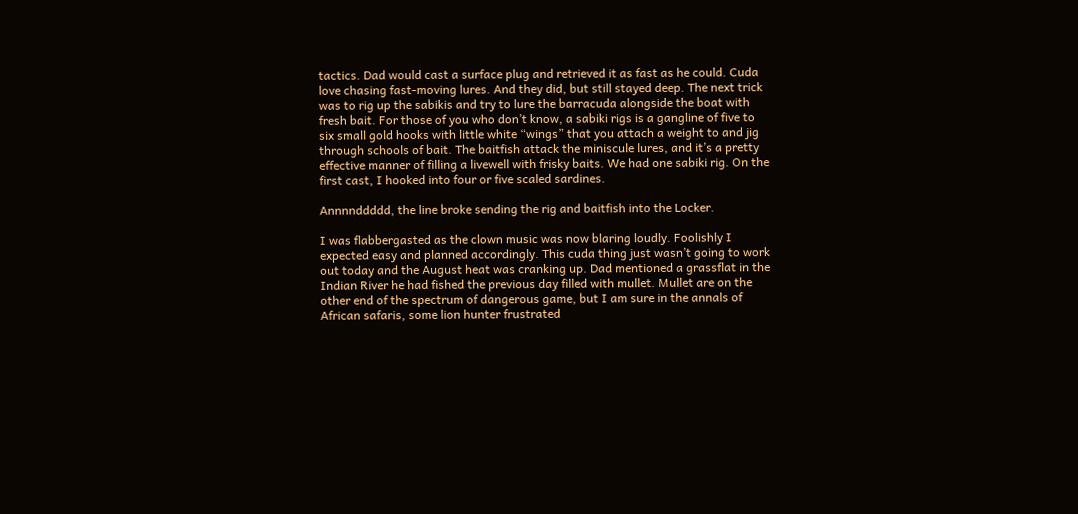tactics. Dad would cast a surface plug and retrieved it as fast as he could. Cuda love chasing fast-moving lures. And they did, but still stayed deep. The next trick was to rig up the sabikis and try to lure the barracuda alongside the boat with fresh bait. For those of you who don’t know, a sabiki rigs is a gangline of five to six small gold hooks with little white “wings” that you attach a weight to and jig through schools of bait. The baitfish attack the miniscule lures, and it’s a pretty effective manner of filling a livewell with frisky baits. We had one sabiki rig. On the first cast, I hooked into four or five scaled sardines.

Annnnddddd, the line broke sending the rig and baitfish into the Locker.

I was flabbergasted as the clown music was now blaring loudly. Foolishly I expected easy and planned accordingly. This cuda thing just wasn’t going to work out today and the August heat was cranking up. Dad mentioned a grassflat in the Indian River he had fished the previous day filled with mullet. Mullet are on the other end of the spectrum of dangerous game, but I am sure in the annals of African safaris, some lion hunter frustrated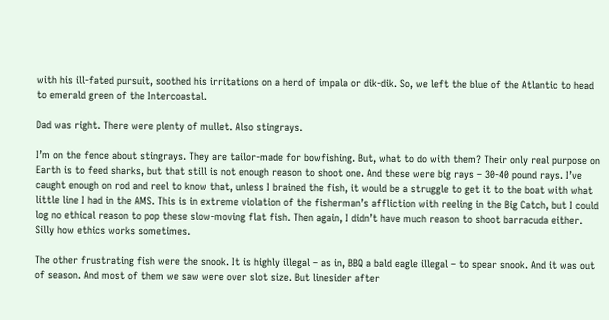with his ill-fated pursuit, soothed his irritations on a herd of impala or dik-dik. So, we left the blue of the Atlantic to head to emerald green of the Intercoastal.

Dad was right. There were plenty of mullet. Also stingrays.

I’m on the fence about stingrays. They are tailor-made for bowfishing. But, what to do with them? Their only real purpose on Earth is to feed sharks, but that still is not enough reason to shoot one. And these were big rays – 30-40 pound rays. I’ve caught enough on rod and reel to know that, unless I brained the fish, it would be a struggle to get it to the boat with what little line I had in the AMS. This is in extreme violation of the fisherman’s affliction with reeling in the Big Catch, but I could log no ethical reason to pop these slow-moving flat fish. Then again, I didn’t have much reason to shoot barracuda either. Silly how ethics works sometimes.

The other frustrating fish were the snook. It is highly illegal – as in, BBQ a bald eagle illegal – to spear snook. And it was out of season. And most of them we saw were over slot size. But linesider after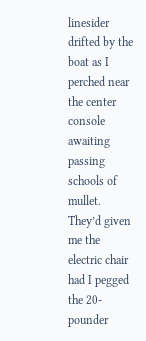linesider drifted by the boat as I perched near the center console awaiting passing schools of mullet. They’d given me the electric chair had I pegged the 20-pounder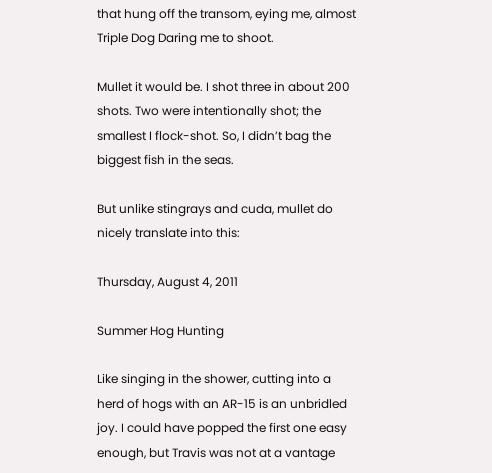that hung off the transom, eying me, almost Triple Dog Daring me to shoot.

Mullet it would be. I shot three in about 200 shots. Two were intentionally shot; the smallest I flock-shot. So, I didn’t bag the biggest fish in the seas.

But unlike stingrays and cuda, mullet do nicely translate into this:

Thursday, August 4, 2011

Summer Hog Hunting

Like singing in the shower, cutting into a herd of hogs with an AR-15 is an unbridled joy. I could have popped the first one easy enough, but Travis was not at a vantage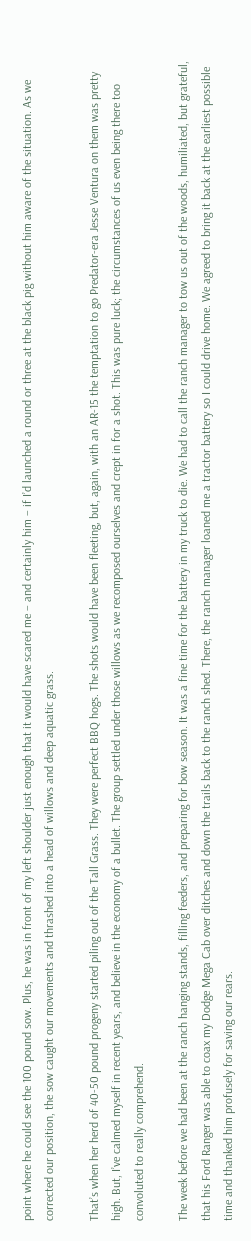point where he could see the 100 pound sow. Plus, he was in front of my left shoulder just enough that it would have scared me – and certainly him – if I’d launched a round or three at the black pig without him aware of the situation. As we corrected our position, the sow caught our movements and thrashed into a head of willows and deep aquatic grass.

That’s when her herd of 40-50 pound progeny started piling out of the Tall Grass. They were perfect BBQ hogs. The shots would have been fleeting, but, again, with an AR-15 the temptation to go Predator-era Jesse Ventura on them was pretty high. But, I’ve calmed myself in recent years, and believe in the economy of a bullet. The group settled under those willows as we recomposed ourselves and crept in for a shot. This was pure luck; the circumstances of us even being there too convoluted to really comprehend.

The week before we had been at the ranch hanging stands, filling feeders, and preparing for bow season. It was a fine time for the battery in my truck to die. We had to call the ranch manager to tow us out of the woods, humiliated, but grateful, that his Ford Ranger was able to coax my Dodge Mega Cab over ditches and down the trails back to the ranch shed. There, the ranch manager loaned me a tractor battery so I could drive home. We agreed to bring it back at the earliest possible time and thanked him profusely for saving our rears.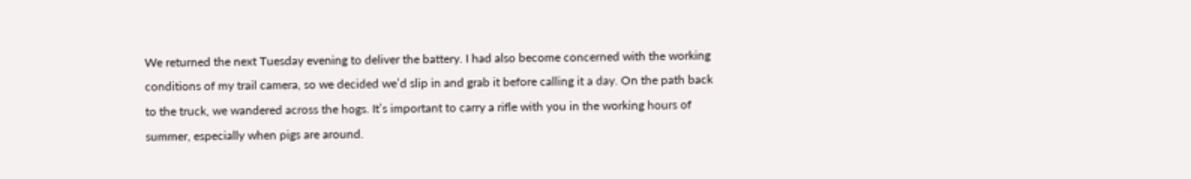We returned the next Tuesday evening to deliver the battery. I had also become concerned with the working conditions of my trail camera, so we decided we’d slip in and grab it before calling it a day. On the path back to the truck, we wandered across the hogs. It’s important to carry a rifle with you in the working hours of summer, especially when pigs are around.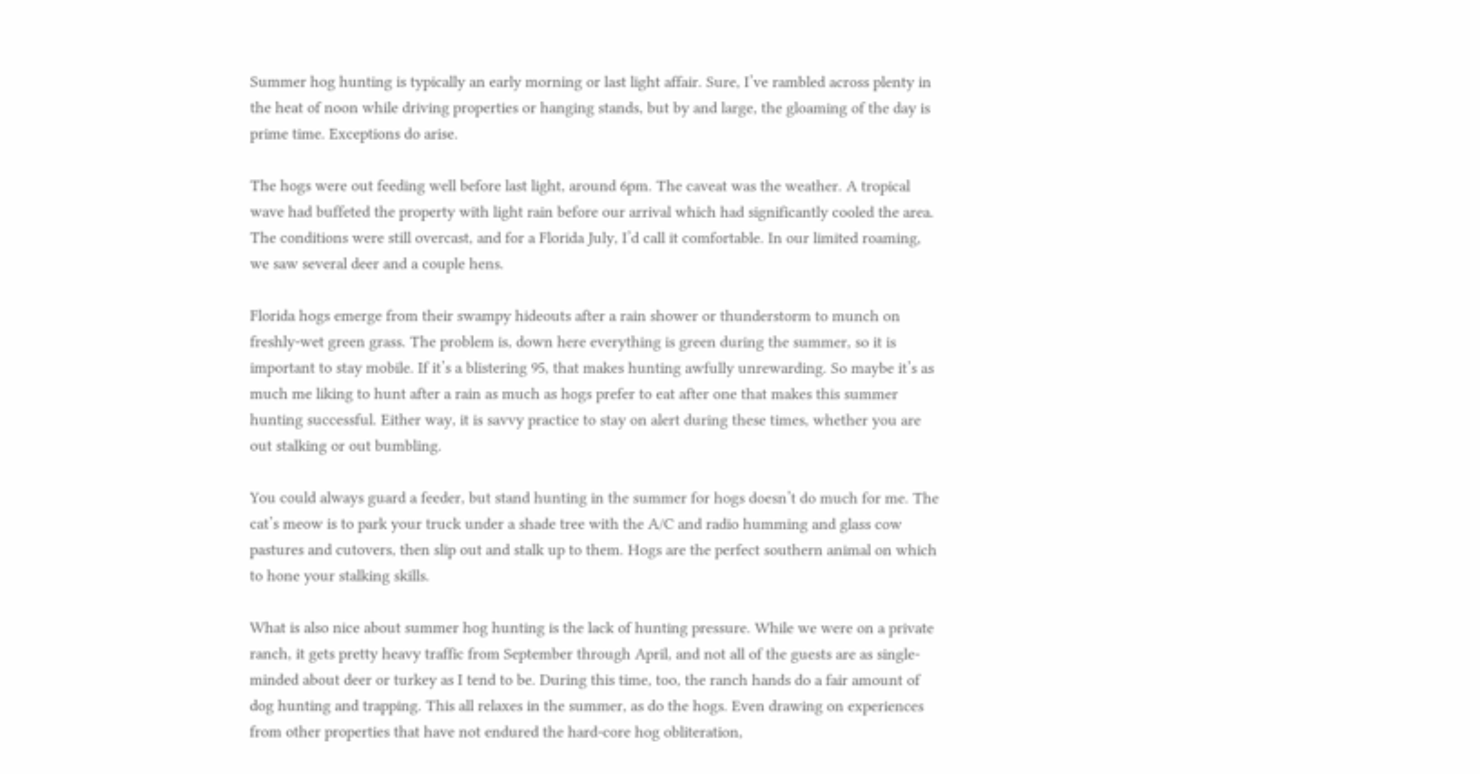Summer hog hunting is typically an early morning or last light affair. Sure, I’ve rambled across plenty in the heat of noon while driving properties or hanging stands, but by and large, the gloaming of the day is prime time. Exceptions do arise.

The hogs were out feeding well before last light, around 6pm. The caveat was the weather. A tropical wave had buffeted the property with light rain before our arrival which had significantly cooled the area. The conditions were still overcast, and for a Florida July, I’d call it comfortable. In our limited roaming, we saw several deer and a couple hens.

Florida hogs emerge from their swampy hideouts after a rain shower or thunderstorm to munch on freshly-wet green grass. The problem is, down here everything is green during the summer, so it is important to stay mobile. If it’s a blistering 95, that makes hunting awfully unrewarding. So maybe it’s as much me liking to hunt after a rain as much as hogs prefer to eat after one that makes this summer hunting successful. Either way, it is savvy practice to stay on alert during these times, whether you are out stalking or out bumbling.

You could always guard a feeder, but stand hunting in the summer for hogs doesn’t do much for me. The cat’s meow is to park your truck under a shade tree with the A/C and radio humming and glass cow pastures and cutovers, then slip out and stalk up to them. Hogs are the perfect southern animal on which to hone your stalking skills.

What is also nice about summer hog hunting is the lack of hunting pressure. While we were on a private ranch, it gets pretty heavy traffic from September through April, and not all of the guests are as single-minded about deer or turkey as I tend to be. During this time, too, the ranch hands do a fair amount of dog hunting and trapping. This all relaxes in the summer, as do the hogs. Even drawing on experiences from other properties that have not endured the hard-core hog obliteration,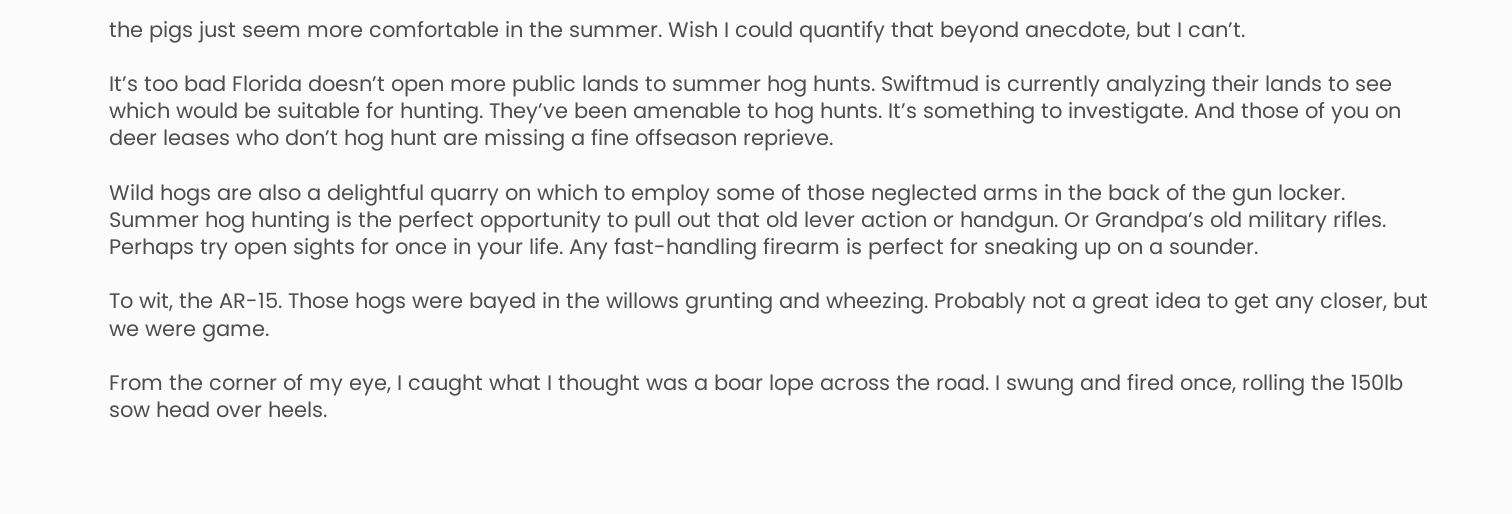the pigs just seem more comfortable in the summer. Wish I could quantify that beyond anecdote, but I can’t.

It’s too bad Florida doesn’t open more public lands to summer hog hunts. Swiftmud is currently analyzing their lands to see which would be suitable for hunting. They’ve been amenable to hog hunts. It’s something to investigate. And those of you on deer leases who don’t hog hunt are missing a fine offseason reprieve.

Wild hogs are also a delightful quarry on which to employ some of those neglected arms in the back of the gun locker. Summer hog hunting is the perfect opportunity to pull out that old lever action or handgun. Or Grandpa’s old military rifles. Perhaps try open sights for once in your life. Any fast-handling firearm is perfect for sneaking up on a sounder.

To wit, the AR-15. Those hogs were bayed in the willows grunting and wheezing. Probably not a great idea to get any closer, but we were game.

From the corner of my eye, I caught what I thought was a boar lope across the road. I swung and fired once, rolling the 150lb sow head over heels.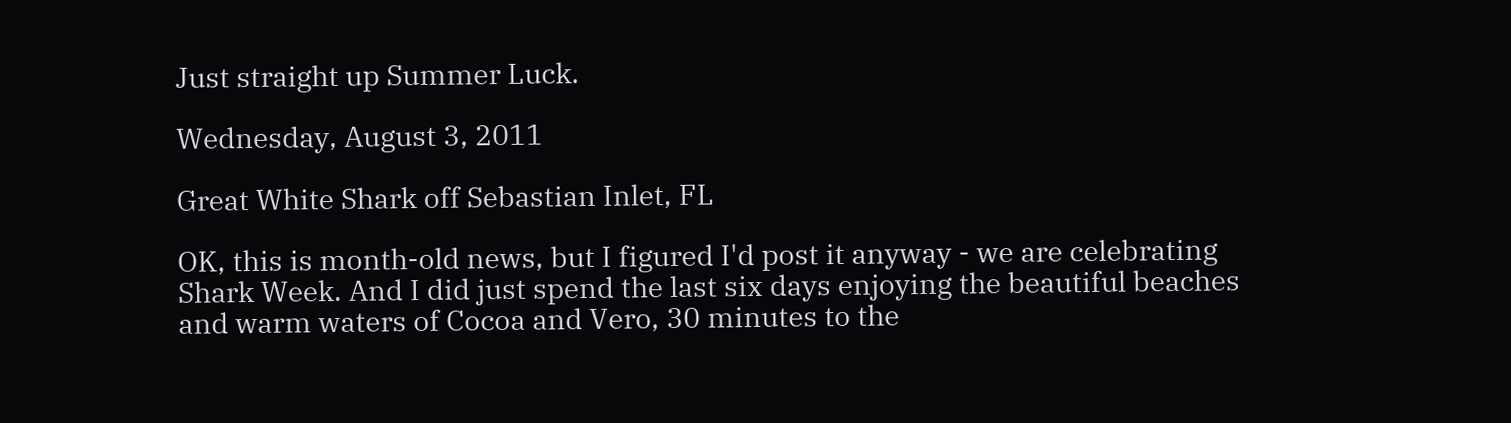Just straight up Summer Luck.

Wednesday, August 3, 2011

Great White Shark off Sebastian Inlet, FL

OK, this is month-old news, but I figured I'd post it anyway - we are celebrating Shark Week. And I did just spend the last six days enjoying the beautiful beaches and warm waters of Cocoa and Vero, 30 minutes to the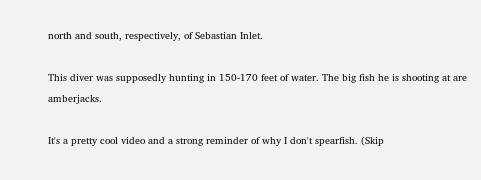north and south, respectively, of Sebastian Inlet.

This diver was supposedly hunting in 150-170 feet of water. The big fish he is shooting at are amberjacks.

It's a pretty cool video and a strong reminder of why I don't spearfish. (Skip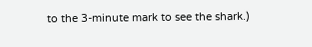to the 3-minute mark to see the shark.)